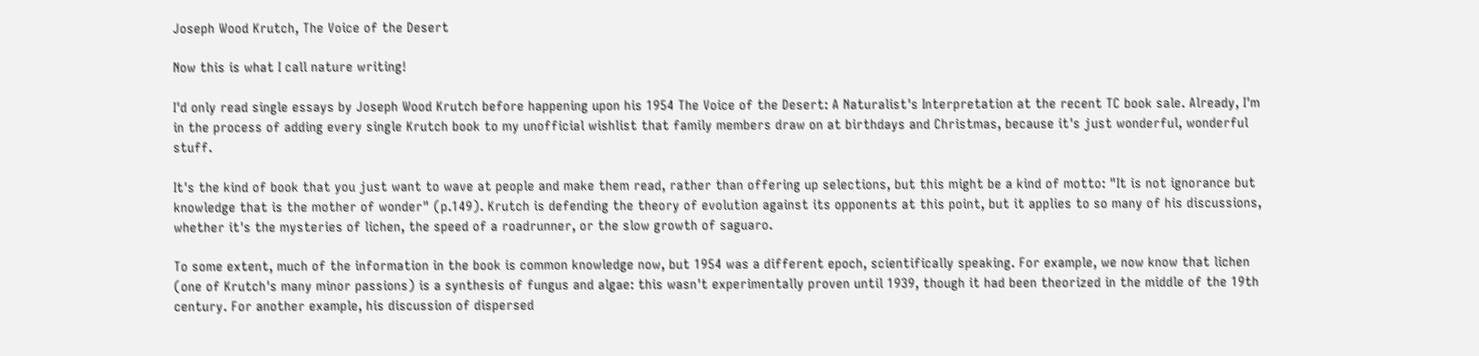Joseph Wood Krutch, The Voice of the Desert

Now this is what I call nature writing!

I'd only read single essays by Joseph Wood Krutch before happening upon his 1954 The Voice of the Desert: A Naturalist's Interpretation at the recent TC book sale. Already, I'm in the process of adding every single Krutch book to my unofficial wishlist that family members draw on at birthdays and Christmas, because it's just wonderful, wonderful stuff.

It's the kind of book that you just want to wave at people and make them read, rather than offering up selections, but this might be a kind of motto: "It is not ignorance but knowledge that is the mother of wonder" (p.149). Krutch is defending the theory of evolution against its opponents at this point, but it applies to so many of his discussions, whether it's the mysteries of lichen, the speed of a roadrunner, or the slow growth of saguaro.

To some extent, much of the information in the book is common knowledge now, but 1954 was a different epoch, scientifically speaking. For example, we now know that lichen (one of Krutch's many minor passions) is a synthesis of fungus and algae: this wasn't experimentally proven until 1939, though it had been theorized in the middle of the 19th century. For another example, his discussion of dispersed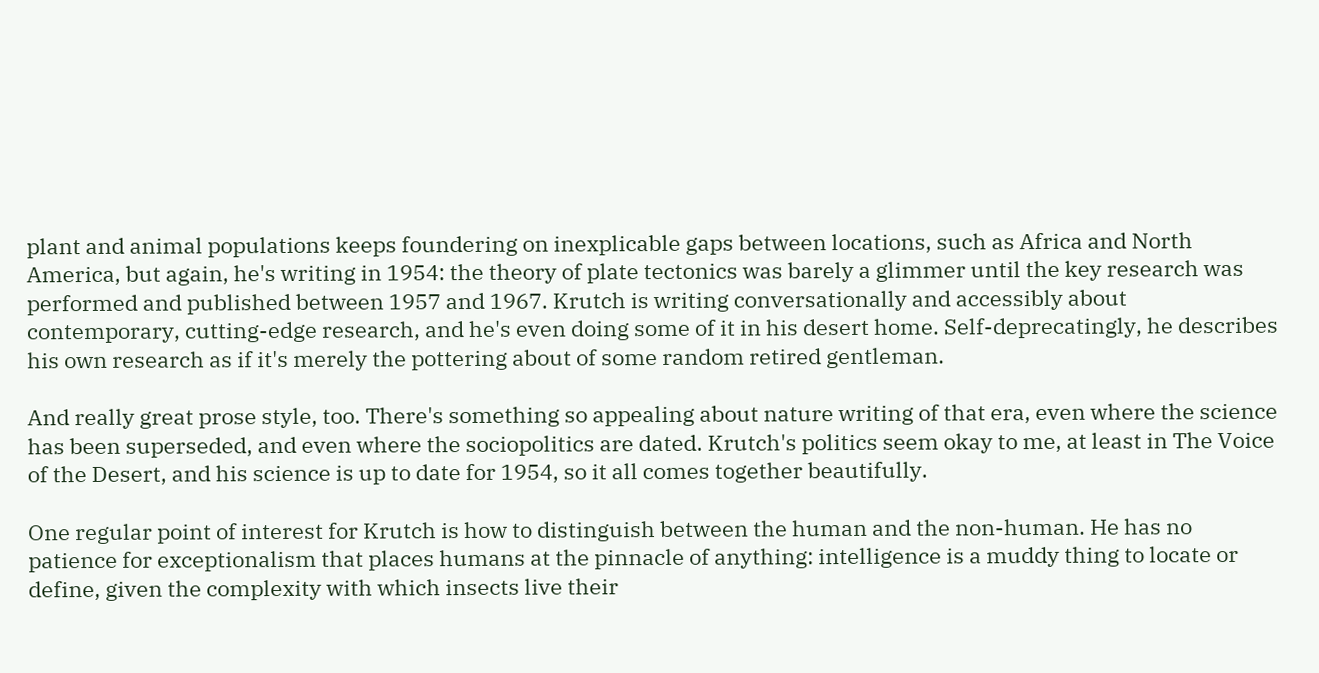plant and animal populations keeps foundering on inexplicable gaps between locations, such as Africa and North America, but again, he's writing in 1954: the theory of plate tectonics was barely a glimmer until the key research was performed and published between 1957 and 1967. Krutch is writing conversationally and accessibly about contemporary, cutting-edge research, and he's even doing some of it in his desert home. Self-deprecatingly, he describes his own research as if it's merely the pottering about of some random retired gentleman.

And really great prose style, too. There's something so appealing about nature writing of that era, even where the science has been superseded, and even where the sociopolitics are dated. Krutch's politics seem okay to me, at least in The Voice of the Desert, and his science is up to date for 1954, so it all comes together beautifully.

One regular point of interest for Krutch is how to distinguish between the human and the non-human. He has no patience for exceptionalism that places humans at the pinnacle of anything: intelligence is a muddy thing to locate or define, given the complexity with which insects live their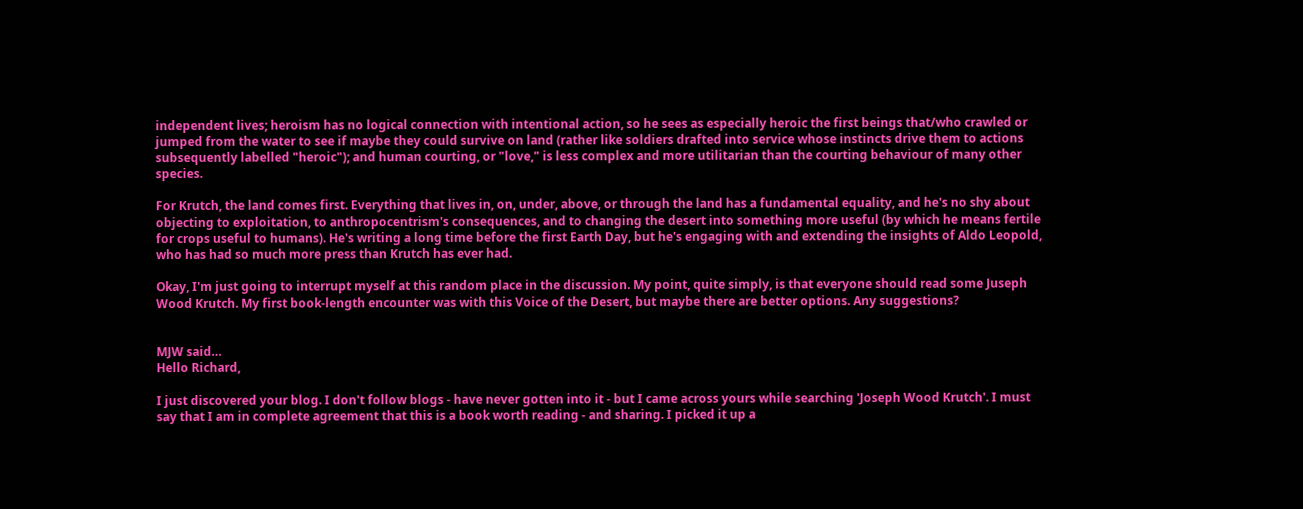independent lives; heroism has no logical connection with intentional action, so he sees as especially heroic the first beings that/who crawled or jumped from the water to see if maybe they could survive on land (rather like soldiers drafted into service whose instincts drive them to actions subsequently labelled "heroic"); and human courting, or "love," is less complex and more utilitarian than the courting behaviour of many other species.

For Krutch, the land comes first. Everything that lives in, on, under, above, or through the land has a fundamental equality, and he's no shy about objecting to exploitation, to anthropocentrism's consequences, and to changing the desert into something more useful (by which he means fertile for crops useful to humans). He's writing a long time before the first Earth Day, but he's engaging with and extending the insights of Aldo Leopold, who has had so much more press than Krutch has ever had.

Okay, I'm just going to interrupt myself at this random place in the discussion. My point, quite simply, is that everyone should read some Juseph Wood Krutch. My first book-length encounter was with this Voice of the Desert, but maybe there are better options. Any suggestions?


MJW said…
Hello Richard,

I just discovered your blog. I don't follow blogs - have never gotten into it - but I came across yours while searching 'Joseph Wood Krutch'. I must say that I am in complete agreement that this is a book worth reading - and sharing. I picked it up a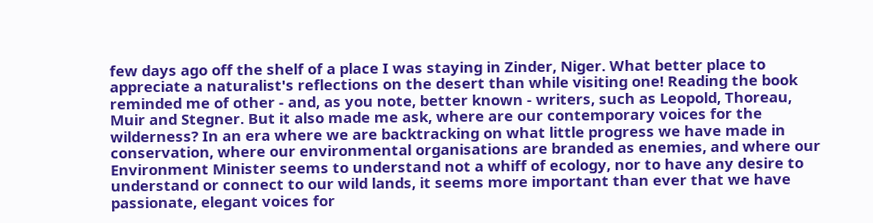few days ago off the shelf of a place I was staying in Zinder, Niger. What better place to appreciate a naturalist's reflections on the desert than while visiting one! Reading the book reminded me of other - and, as you note, better known - writers, such as Leopold, Thoreau, Muir and Stegner. But it also made me ask, where are our contemporary voices for the wilderness? In an era where we are backtracking on what little progress we have made in conservation, where our environmental organisations are branded as enemies, and where our Environment Minister seems to understand not a whiff of ecology, nor to have any desire to understand or connect to our wild lands, it seems more important than ever that we have passionate, elegant voices for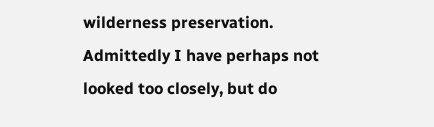wilderness preservation. Admittedly I have perhaps not looked too closely, but do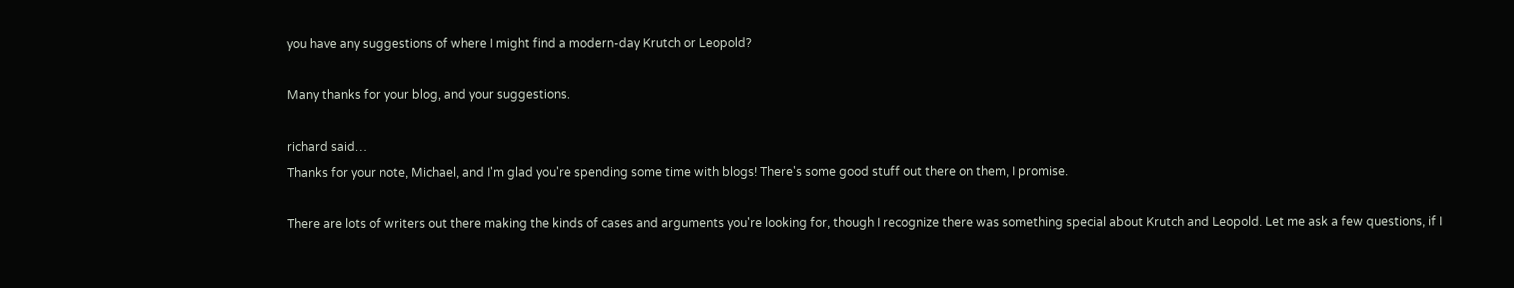you have any suggestions of where I might find a modern-day Krutch or Leopold?

Many thanks for your blog, and your suggestions.

richard said…
Thanks for your note, Michael, and I'm glad you're spending some time with blogs! There's some good stuff out there on them, I promise.

There are lots of writers out there making the kinds of cases and arguments you're looking for, though I recognize there was something special about Krutch and Leopold. Let me ask a few questions, if I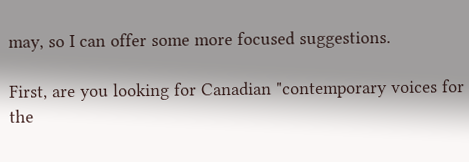may, so I can offer some more focused suggestions.

First, are you looking for Canadian "contemporary voices for the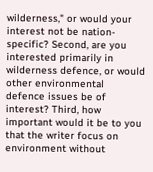wilderness," or would your interest not be nation-specific? Second, are you interested primarily in wilderness defence, or would other environmental defence issues be of interest? Third, how important would it be to you that the writer focus on environment without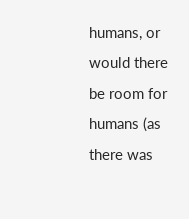humans, or would there be room for humans (as there was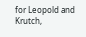for Leopold and Krutch,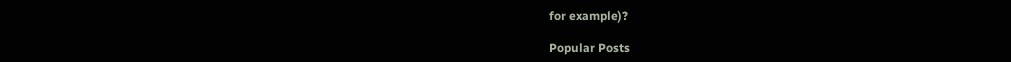for example)?

Popular Posts